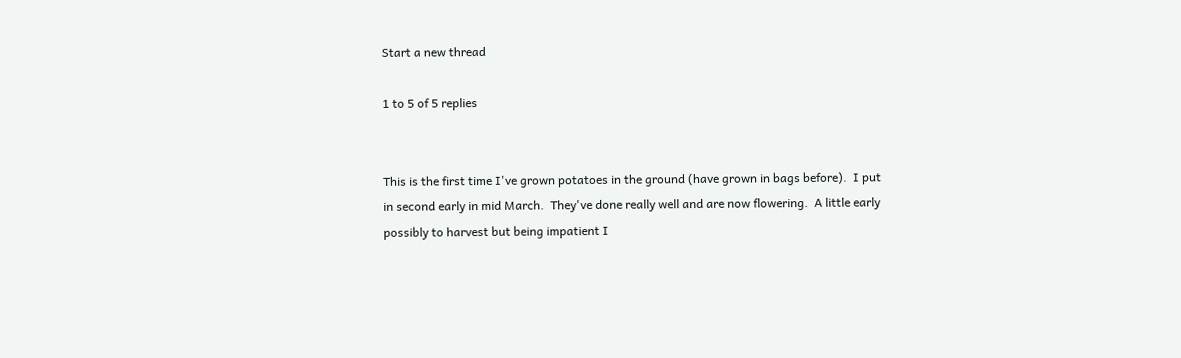Start a new thread

1 to 5 of 5 replies


This is the first time I've grown potatoes in the ground (have grown in bags before).  I put in second early in mid March.  They've done really well and are now flowering.  A little early possibly to harvest but being impatient I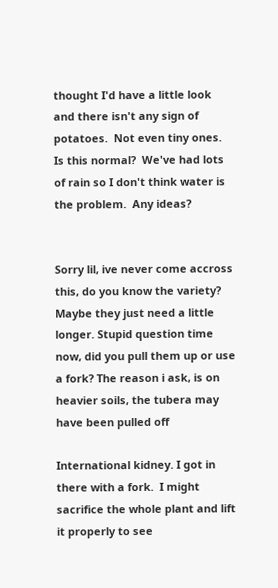thought I'd have a little look and there isn't any sign of potatoes.  Not even tiny ones.  Is this normal?  We've had lots of rain so I don't think water is the problem.  Any ideas?


Sorry lil, ive never come accross this, do you know the variety? Maybe they just need a little longer. Stupid question time now, did you pull them up or use a fork? The reason i ask, is on heavier soils, the tubera may have been pulled off

International kidney. I got in there with a fork.  I might sacrifice the whole plant and lift it properly to see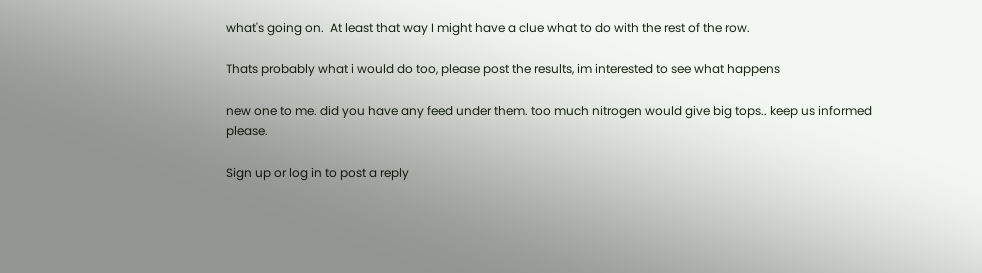what's going on.  At least that way I might have a clue what to do with the rest of the row.

Thats probably what i would do too, please post the results, im interested to see what happens

new one to me. did you have any feed under them. too much nitrogen would give big tops.. keep us informed please.

Sign up or log in to post a reply